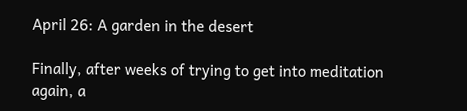April 26: A garden in the desert

Finally, after weeks of trying to get into meditation again, a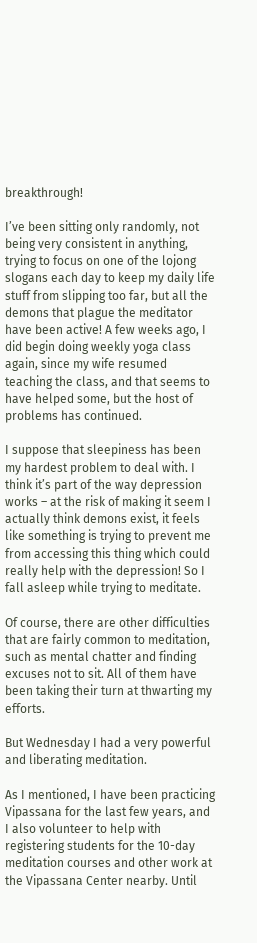breakthrough!

I’ve been sitting only randomly, not being very consistent in anything, trying to focus on one of the lojong slogans each day to keep my daily life stuff from slipping too far, but all the demons that plague the meditator have been active! A few weeks ago, I did begin doing weekly yoga class again, since my wife resumed teaching the class, and that seems to have helped some, but the host of problems has continued.

I suppose that sleepiness has been my hardest problem to deal with. I think it’s part of the way depression works – at the risk of making it seem I actually think demons exist, it feels like something is trying to prevent me from accessing this thing which could really help with the depression! So I fall asleep while trying to meditate.

Of course, there are other difficulties that are fairly common to meditation, such as mental chatter and finding excuses not to sit. All of them have been taking their turn at thwarting my efforts.

But Wednesday I had a very powerful and liberating meditation.

As I mentioned, I have been practicing Vipassana for the last few years, and I also volunteer to help with registering students for the 10-day meditation courses and other work at the Vipassana Center nearby. Until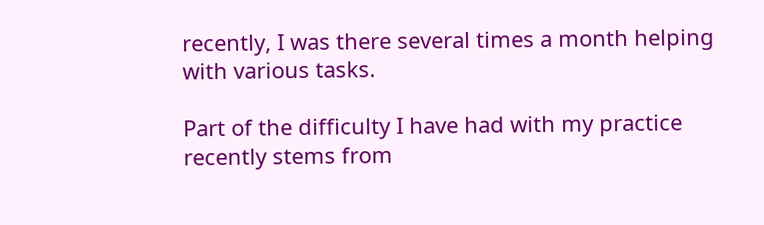recently, I was there several times a month helping with various tasks.

Part of the difficulty I have had with my practice recently stems from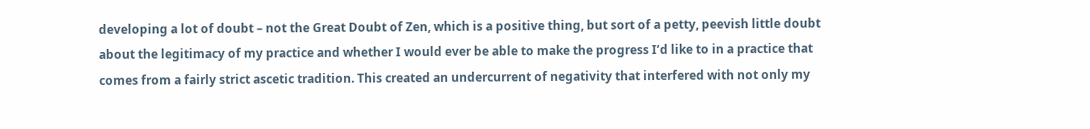developing a lot of doubt – not the Great Doubt of Zen, which is a positive thing, but sort of a petty, peevish little doubt about the legitimacy of my practice and whether I would ever be able to make the progress I’d like to in a practice that comes from a fairly strict ascetic tradition. This created an undercurrent of negativity that interfered with not only my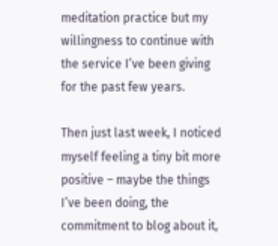meditation practice but my willingness to continue with the service I’ve been giving for the past few years.

Then just last week, I noticed myself feeling a tiny bit more positive – maybe the things I’ve been doing, the commitment to blog about it,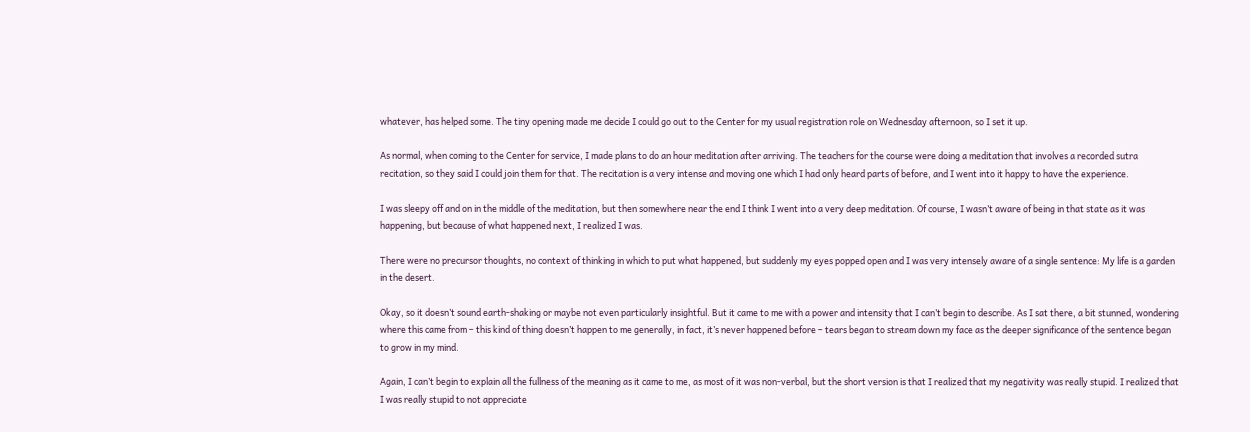whatever, has helped some. The tiny opening made me decide I could go out to the Center for my usual registration role on Wednesday afternoon, so I set it up.

As normal, when coming to the Center for service, I made plans to do an hour meditation after arriving. The teachers for the course were doing a meditation that involves a recorded sutra recitation, so they said I could join them for that. The recitation is a very intense and moving one which I had only heard parts of before, and I went into it happy to have the experience.

I was sleepy off and on in the middle of the meditation, but then somewhere near the end I think I went into a very deep meditation. Of course, I wasn’t aware of being in that state as it was happening, but because of what happened next, I realized I was.

There were no precursor thoughts, no context of thinking in which to put what happened, but suddenly my eyes popped open and I was very intensely aware of a single sentence: My life is a garden in the desert.

Okay, so it doesn’t sound earth-shaking or maybe not even particularly insightful. But it came to me with a power and intensity that I can’t begin to describe. As I sat there, a bit stunned, wondering where this came from – this kind of thing doesn’t happen to me generally, in fact, it’s never happened before – tears began to stream down my face as the deeper significance of the sentence began to grow in my mind.

Again, I can’t begin to explain all the fullness of the meaning as it came to me, as most of it was non-verbal, but the short version is that I realized that my negativity was really stupid. I realized that I was really stupid to not appreciate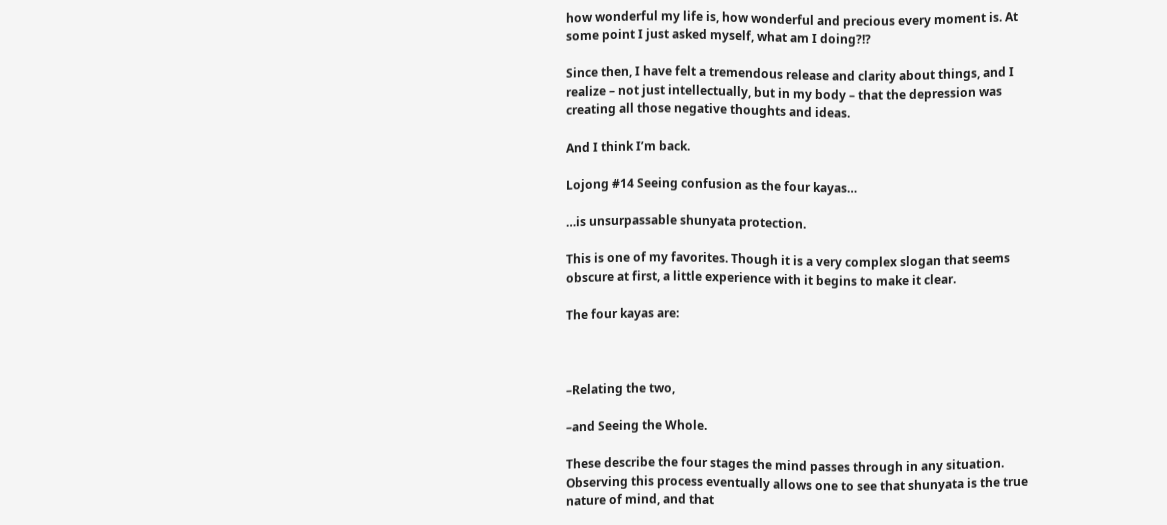how wonderful my life is, how wonderful and precious every moment is. At some point I just asked myself, what am I doing?!?

Since then, I have felt a tremendous release and clarity about things, and I realize – not just intellectually, but in my body – that the depression was creating all those negative thoughts and ideas.

And I think I’m back.

Lojong #14 Seeing confusion as the four kayas…

…is unsurpassable shunyata protection.

This is one of my favorites. Though it is a very complex slogan that seems obscure at first, a little experience with it begins to make it clear.

The four kayas are:



–Relating the two,

–and Seeing the Whole.

These describe the four stages the mind passes through in any situation. Observing this process eventually allows one to see that shunyata is the true nature of mind, and that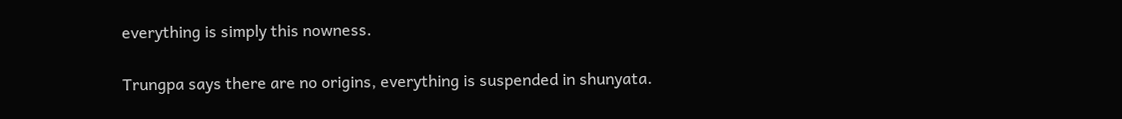everything is simply this nowness.

Trungpa says there are no origins, everything is suspended in shunyata.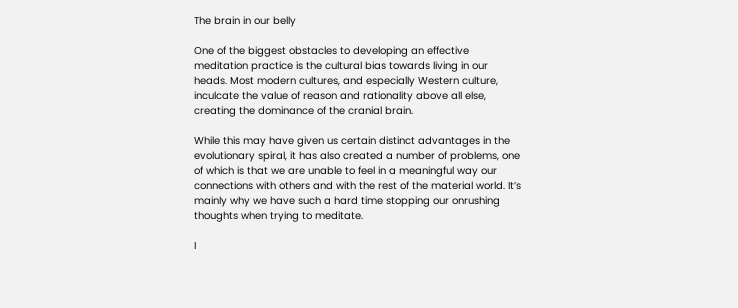The brain in our belly

One of the biggest obstacles to developing an effective meditation practice is the cultural bias towards living in our heads. Most modern cultures, and especially Western culture, inculcate the value of reason and rationality above all else, creating the dominance of the cranial brain.

While this may have given us certain distinct advantages in the evolutionary spiral, it has also created a number of problems, one of which is that we are unable to feel in a meaningful way our connections with others and with the rest of the material world. It’s mainly why we have such a hard time stopping our onrushing thoughts when trying to meditate.

I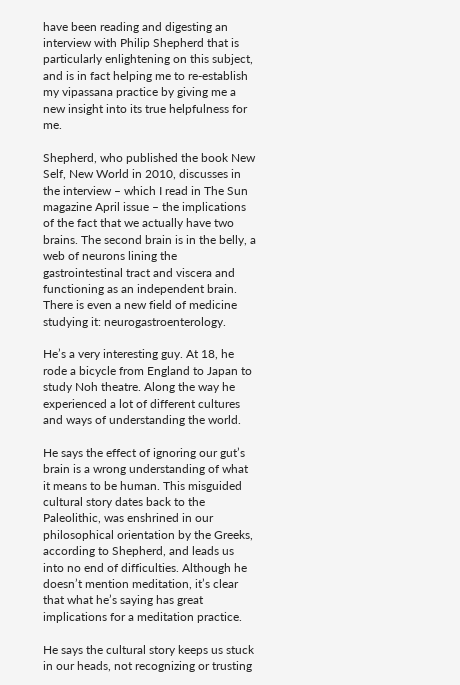have been reading and digesting an interview with Philip Shepherd that is particularly enlightening on this subject, and is in fact helping me to re-establish my vipassana practice by giving me a new insight into its true helpfulness for me.

Shepherd, who published the book New Self, New World in 2010, discusses in the interview – which I read in The Sun magazine April issue – the implications of the fact that we actually have two brains. The second brain is in the belly, a web of neurons lining the gastrointestinal tract and viscera and functioning as an independent brain. There is even a new field of medicine studying it: neurogastroenterology.

He’s a very interesting guy. At 18, he rode a bicycle from England to Japan to study Noh theatre. Along the way he experienced a lot of different cultures and ways of understanding the world.

He says the effect of ignoring our gut’s brain is a wrong understanding of what it means to be human. This misguided cultural story dates back to the Paleolithic, was enshrined in our philosophical orientation by the Greeks, according to Shepherd, and leads us into no end of difficulties. Although he doesn’t mention meditation, it’s clear that what he’s saying has great implications for a meditation practice.

He says the cultural story keeps us stuck in our heads, not recognizing or trusting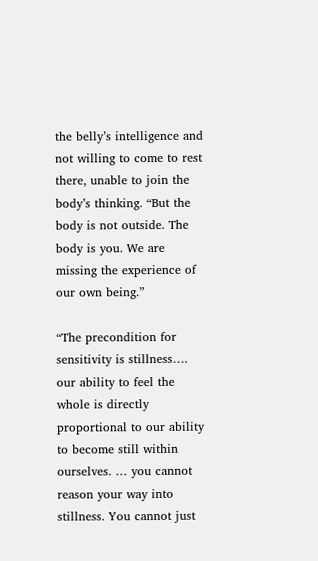the belly’s intelligence and not willing to come to rest there, unable to join the body’s thinking. “But the body is not outside. The body is you. We are missing the experience of our own being.”

“The precondition for sensitivity is stillness…. our ability to feel the whole is directly proportional to our ability to become still within ourselves. … you cannot reason your way into stillness. You cannot just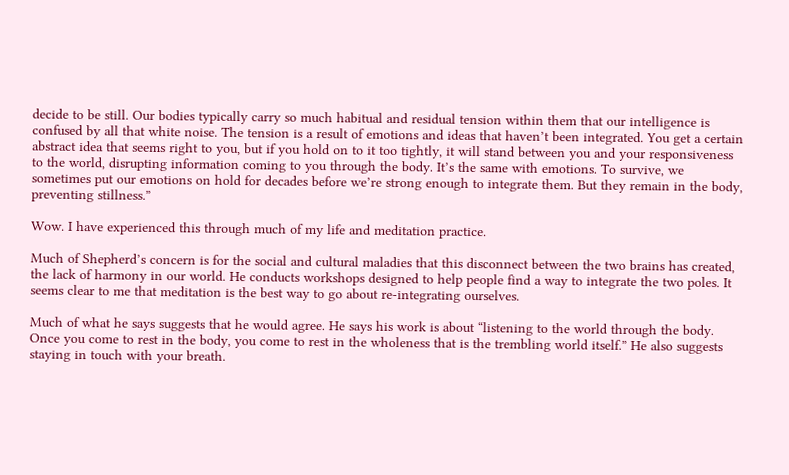decide to be still. Our bodies typically carry so much habitual and residual tension within them that our intelligence is confused by all that white noise. The tension is a result of emotions and ideas that haven’t been integrated. You get a certain abstract idea that seems right to you, but if you hold on to it too tightly, it will stand between you and your responsiveness to the world, disrupting information coming to you through the body. It’s the same with emotions. To survive, we sometimes put our emotions on hold for decades before we’re strong enough to integrate them. But they remain in the body, preventing stillness.”

Wow. I have experienced this through much of my life and meditation practice.

Much of Shepherd’s concern is for the social and cultural maladies that this disconnect between the two brains has created, the lack of harmony in our world. He conducts workshops designed to help people find a way to integrate the two poles. It seems clear to me that meditation is the best way to go about re-integrating ourselves.

Much of what he says suggests that he would agree. He says his work is about “listening to the world through the body. Once you come to rest in the body, you come to rest in the wholeness that is the trembling world itself.” He also suggests staying in touch with your breath.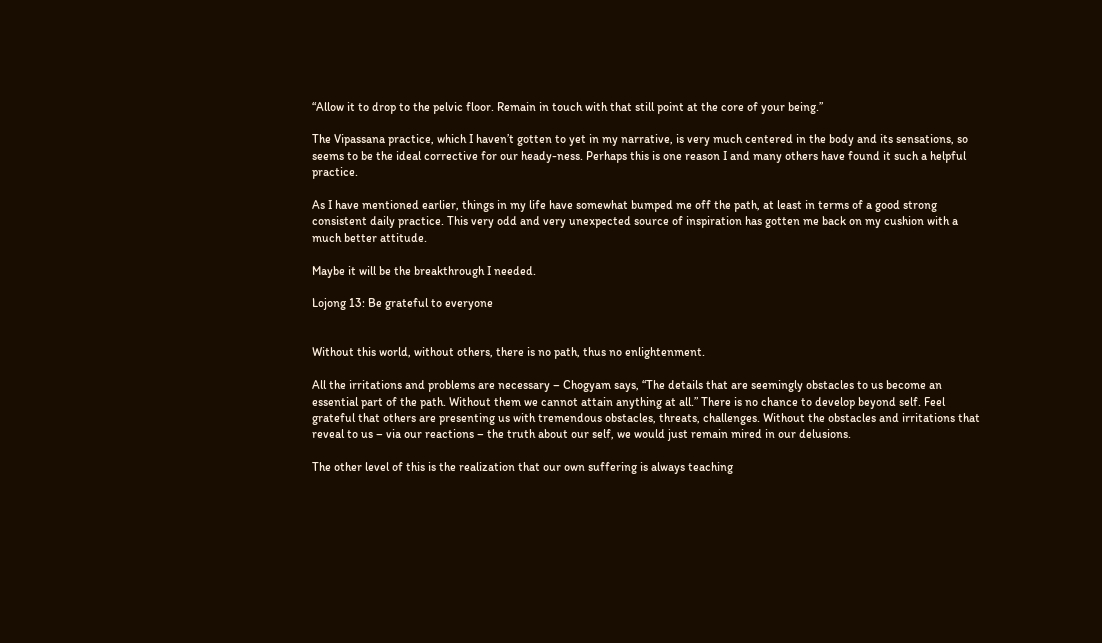“Allow it to drop to the pelvic floor. Remain in touch with that still point at the core of your being.”

The Vipassana practice, which I haven’t gotten to yet in my narrative, is very much centered in the body and its sensations, so seems to be the ideal corrective for our heady-ness. Perhaps this is one reason I and many others have found it such a helpful practice.

As I have mentioned earlier, things in my life have somewhat bumped me off the path, at least in terms of a good strong consistent daily practice. This very odd and very unexpected source of inspiration has gotten me back on my cushion with a much better attitude.

Maybe it will be the breakthrough I needed.

Lojong 13: Be grateful to everyone


Without this world, without others, there is no path, thus no enlightenment.

All the irritations and problems are necessary – Chogyam says, “The details that are seemingly obstacles to us become an essential part of the path. Without them we cannot attain anything at all.” There is no chance to develop beyond self. Feel grateful that others are presenting us with tremendous obstacles, threats, challenges. Without the obstacles and irritations that reveal to us – via our reactions – the truth about our self, we would just remain mired in our delusions.

The other level of this is the realization that our own suffering is always teaching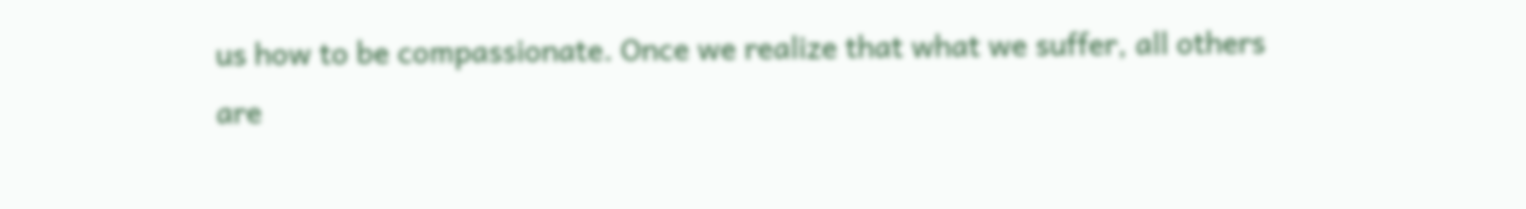us how to be compassionate. Once we realize that what we suffer, all others are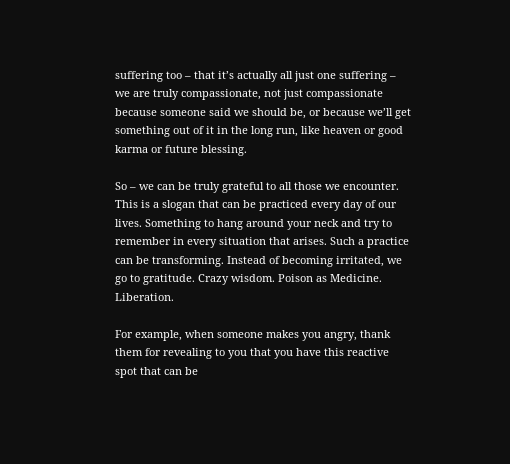suffering too – that it’s actually all just one suffering – we are truly compassionate, not just compassionate because someone said we should be, or because we’ll get something out of it in the long run, like heaven or good karma or future blessing.

So – we can be truly grateful to all those we encounter. This is a slogan that can be practiced every day of our lives. Something to hang around your neck and try to remember in every situation that arises. Such a practice can be transforming. Instead of becoming irritated, we go to gratitude. Crazy wisdom. Poison as Medicine. Liberation.

For example, when someone makes you angry, thank them for revealing to you that you have this reactive spot that can be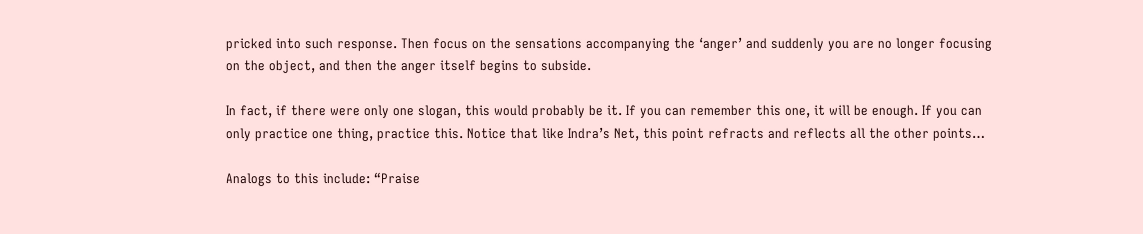pricked into such response. Then focus on the sensations accompanying the ‘anger’ and suddenly you are no longer focusing on the object, and then the anger itself begins to subside.

In fact, if there were only one slogan, this would probably be it. If you can remember this one, it will be enough. If you can only practice one thing, practice this. Notice that like Indra’s Net, this point refracts and reflects all the other points…

Analogs to this include: “Praise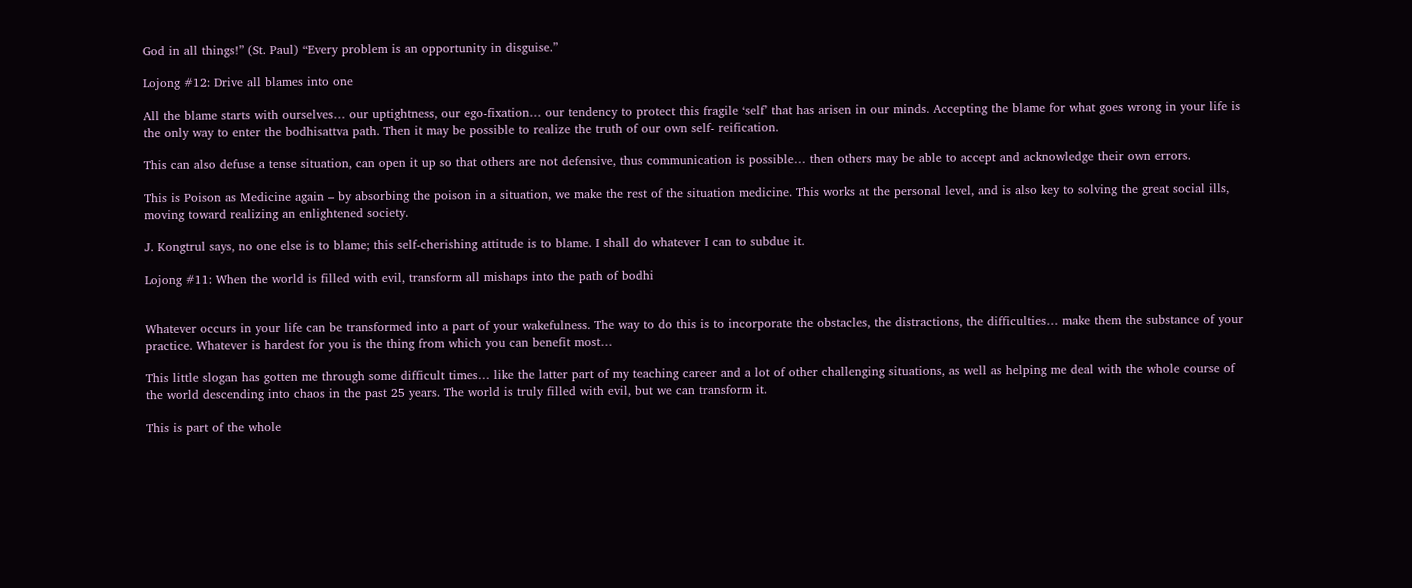God in all things!” (St. Paul) “Every problem is an opportunity in disguise.”

Lojong #12: Drive all blames into one

All the blame starts with ourselves… our uptightness, our ego-fixation… our tendency to protect this fragile ‘self’ that has arisen in our minds. Accepting the blame for what goes wrong in your life is the only way to enter the bodhisattva path. Then it may be possible to realize the truth of our own self- reification.

This can also defuse a tense situation, can open it up so that others are not defensive, thus communication is possible… then others may be able to accept and acknowledge their own errors.

This is Poison as Medicine again – by absorbing the poison in a situation, we make the rest of the situation medicine. This works at the personal level, and is also key to solving the great social ills, moving toward realizing an enlightened society.

J. Kongtrul says, no one else is to blame; this self-cherishing attitude is to blame. I shall do whatever I can to subdue it.

Lojong #11: When the world is filled with evil, transform all mishaps into the path of bodhi


Whatever occurs in your life can be transformed into a part of your wakefulness. The way to do this is to incorporate the obstacles, the distractions, the difficulties… make them the substance of your practice. Whatever is hardest for you is the thing from which you can benefit most…

This little slogan has gotten me through some difficult times… like the latter part of my teaching career and a lot of other challenging situations, as well as helping me deal with the whole course of the world descending into chaos in the past 25 years. The world is truly filled with evil, but we can transform it.

This is part of the whole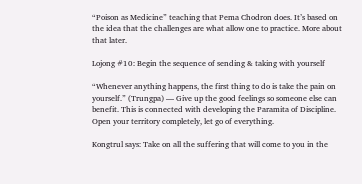“Poison as Medicine” teaching that Pema Chodron does. It’s based on the idea that the challenges are what allow one to practice. More about that later.

Lojong #10: Begin the sequence of sending & taking with yourself

“Whenever anything happens, the first thing to do is take the pain on yourself.” (Trungpa) — Give up the good feelings so someone else can benefit. This is connected with developing the Paramita of Discipline. Open your territory completely, let go of everything.

Kongtrul says: Take on all the suffering that will come to you in the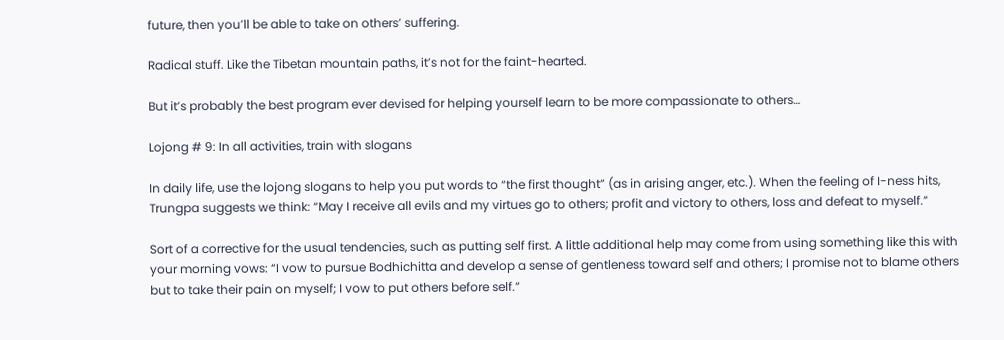future, then you’ll be able to take on others’ suffering.

Radical stuff. Like the Tibetan mountain paths, it’s not for the faint-hearted.

But it’s probably the best program ever devised for helping yourself learn to be more compassionate to others…

Lojong # 9: In all activities, train with slogans

In daily life, use the lojong slogans to help you put words to “the first thought” (as in arising anger, etc.). When the feeling of I-ness hits, Trungpa suggests we think: “May I receive all evils and my virtues go to others; profit and victory to others, loss and defeat to myself.”

Sort of a corrective for the usual tendencies, such as putting self first. A little additional help may come from using something like this with your morning vows: “I vow to pursue Bodhichitta and develop a sense of gentleness toward self and others; I promise not to blame others but to take their pain on myself; I vow to put others before self.”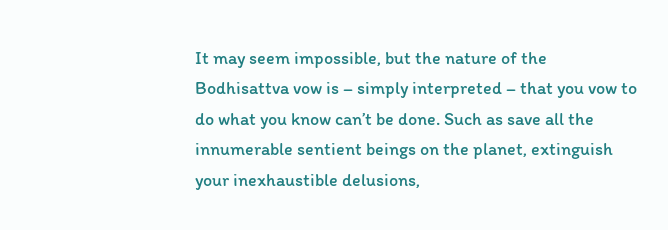It may seem impossible, but the nature of the Bodhisattva vow is – simply interpreted – that you vow to do what you know can’t be done. Such as save all the innumerable sentient beings on the planet, extinguish your inexhaustible delusions,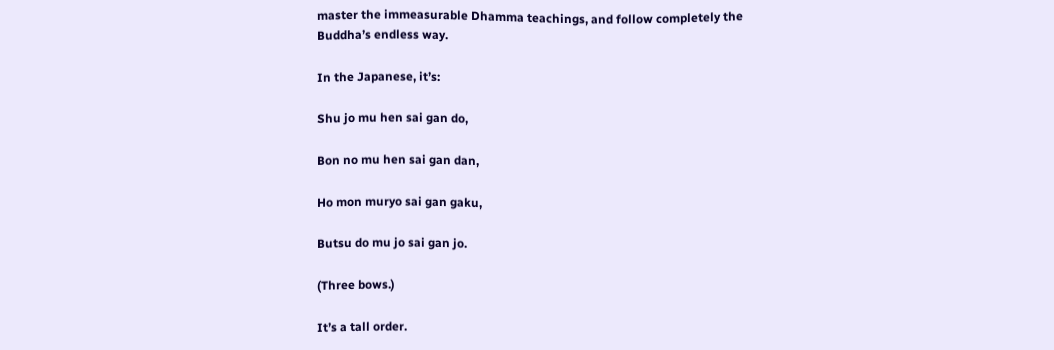master the immeasurable Dhamma teachings, and follow completely the Buddha’s endless way.

In the Japanese, it’s:

Shu jo mu hen sai gan do,

Bon no mu hen sai gan dan,

Ho mon muryo sai gan gaku,

Butsu do mu jo sai gan jo.

(Three bows.)

It’s a tall order.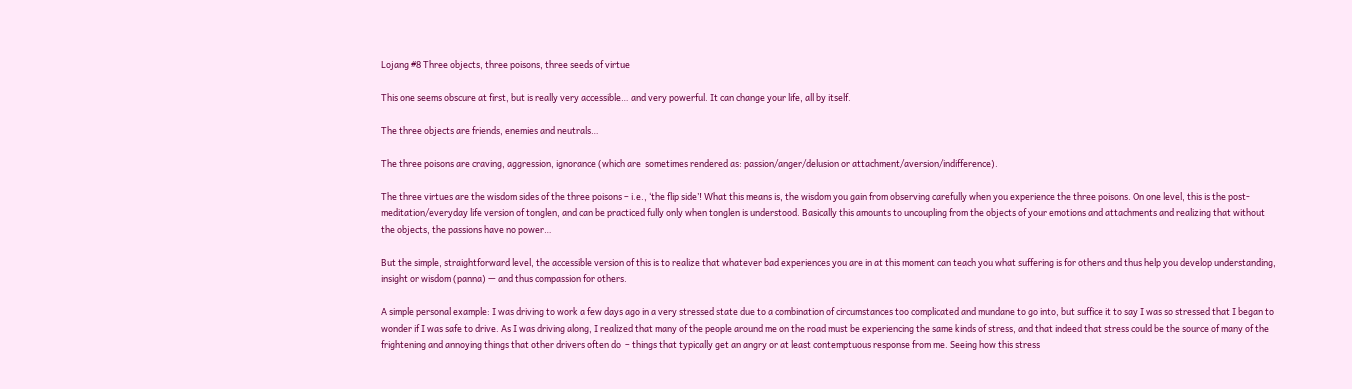Lojang #8 Three objects, three poisons, three seeds of virtue

This one seems obscure at first, but is really very accessible… and very powerful. It can change your life, all by itself.

The three objects are friends, enemies and neutrals…

The three poisons are craving, aggression, ignorance (which are  sometimes rendered as: passion/anger/delusion or attachment/aversion/indifference).

The three virtues are the wisdom sides of the three poisons – i.e., ‘the flip side’! What this means is, the wisdom you gain from observing carefully when you experience the three poisons. On one level, this is the post-meditation/everyday life version of tonglen, and can be practiced fully only when tonglen is understood. Basically this amounts to uncoupling from the objects of your emotions and attachments and realizing that without the objects, the passions have no power…

But the simple, straightforward level, the accessible version of this is to realize that whatever bad experiences you are in at this moment can teach you what suffering is for others and thus help you develop understanding, insight or wisdom (panna) — and thus compassion for others.

A simple personal example: I was driving to work a few days ago in a very stressed state due to a combination of circumstances too complicated and mundane to go into, but suffice it to say I was so stressed that I began to wonder if I was safe to drive. As I was driving along, I realized that many of the people around me on the road must be experiencing the same kinds of stress, and that indeed that stress could be the source of many of the frightening and annoying things that other drivers often do  – things that typically get an angry or at least contemptuous response from me. Seeing how this stress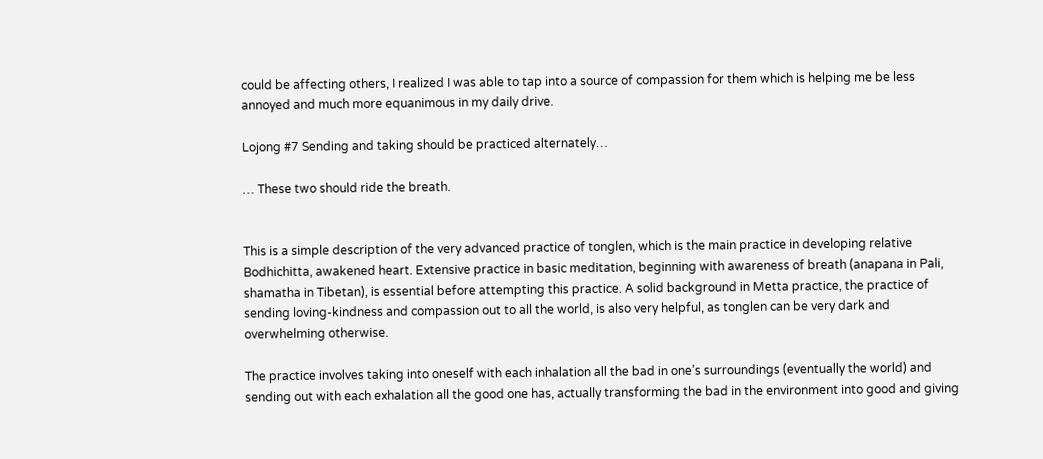could be affecting others, I realized I was able to tap into a source of compassion for them which is helping me be less annoyed and much more equanimous in my daily drive.

Lojong #7 Sending and taking should be practiced alternately…

… These two should ride the breath.


This is a simple description of the very advanced practice of tonglen, which is the main practice in developing relative Bodhichitta, awakened heart. Extensive practice in basic meditation, beginning with awareness of breath (anapana in Pali, shamatha in Tibetan), is essential before attempting this practice. A solid background in Metta practice, the practice of sending loving-kindness and compassion out to all the world, is also very helpful, as tonglen can be very dark and overwhelming otherwise.

The practice involves taking into oneself with each inhalation all the bad in one’s surroundings (eventually the world) and sending out with each exhalation all the good one has, actually transforming the bad in the environment into good and giving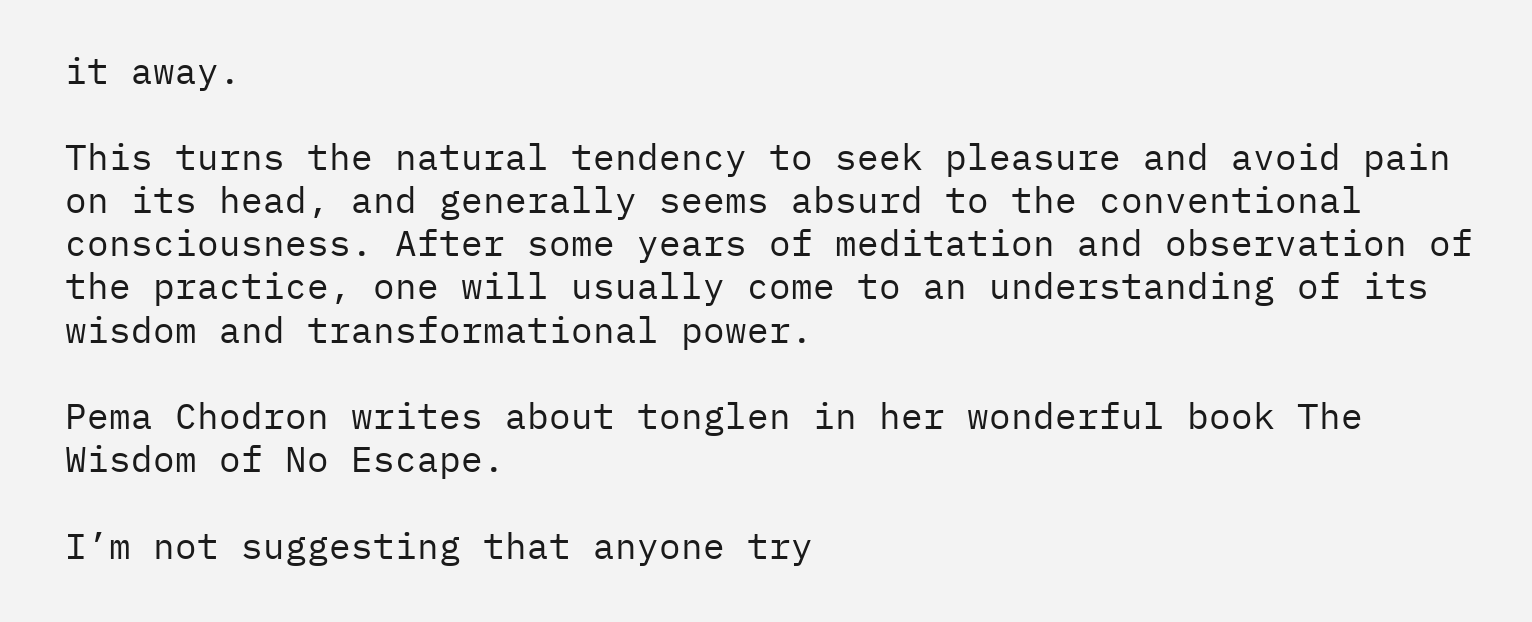it away.

This turns the natural tendency to seek pleasure and avoid pain on its head, and generally seems absurd to the conventional consciousness. After some years of meditation and observation of the practice, one will usually come to an understanding of its wisdom and transformational power.

Pema Chodron writes about tonglen in her wonderful book The Wisdom of No Escape.

I’m not suggesting that anyone try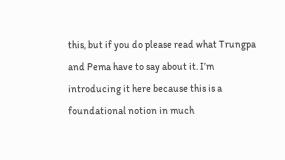this, but if you do please read what Trungpa and Pema have to say about it. I’m introducing it here because this is a foundational notion in much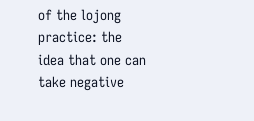of the lojong practice: the idea that one can take negative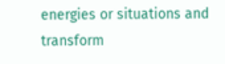energies or situations and transform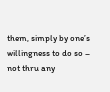them, simply by one’s willingness to do so – not thru any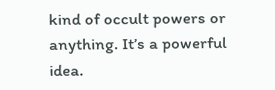kind of occult powers or anything. It’s a powerful idea.